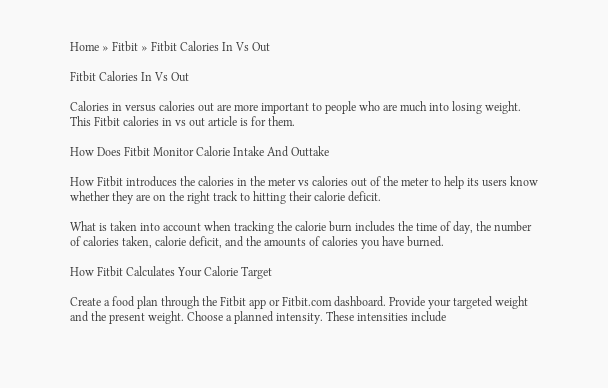Home » Fitbit » Fitbit Calories In Vs Out

Fitbit Calories In Vs Out

Calories in versus calories out are more important to people who are much into losing weight. This Fitbit calories in vs out article is for them.

How Does Fitbit Monitor Calorie Intake And Outtake

How Fitbit introduces the calories in the meter vs calories out of the meter to help its users know whether they are on the right track to hitting their calorie deficit.

What is taken into account when tracking the calorie burn includes the time of day, the number of calories taken, calorie deficit, and the amounts of calories you have burned.

How Fitbit Calculates Your Calorie Target

Create a food plan through the Fitbit app or Fitbit.com dashboard. Provide your targeted weight and the present weight. Choose a planned intensity. These intensities include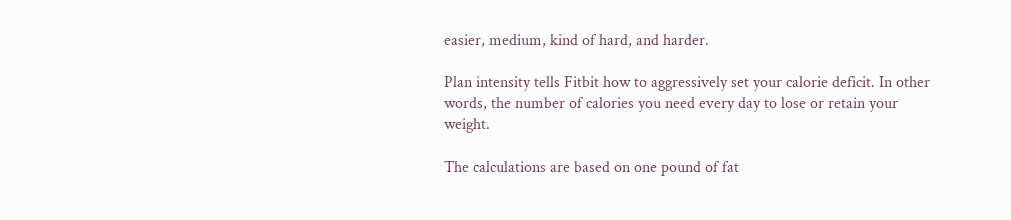easier, medium, kind of hard, and harder.

Plan intensity tells Fitbit how to aggressively set your calorie deficit. In other words, the number of calories you need every day to lose or retain your weight.

The calculations are based on one pound of fat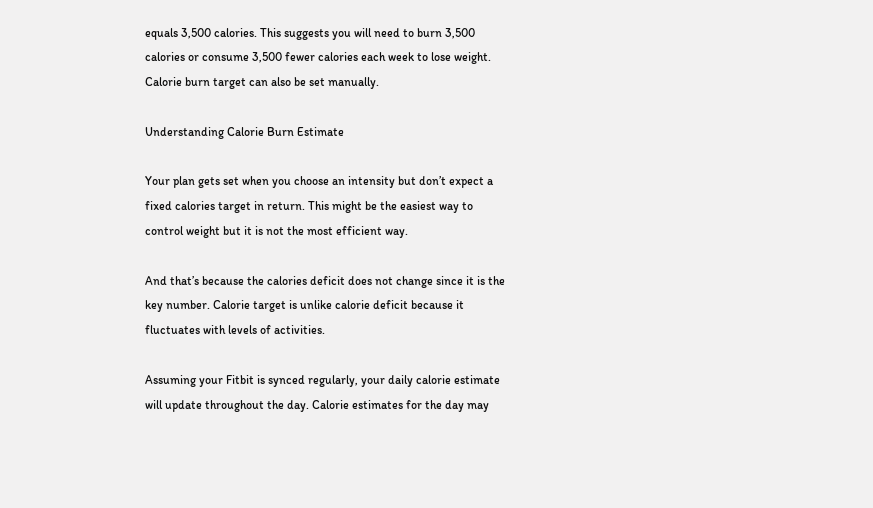equals 3,500 calories. This suggests you will need to burn 3,500 calories or consume 3,500 fewer calories each week to lose weight. Calorie burn target can also be set manually.

Understanding Calorie Burn Estimate

Your plan gets set when you choose an intensity but don’t expect a fixed calories target in return. This might be the easiest way to control weight but it is not the most efficient way.

And that’s because the calories deficit does not change since it is the key number. Calorie target is unlike calorie deficit because it fluctuates with levels of activities.

Assuming your Fitbit is synced regularly, your daily calorie estimate will update throughout the day. Calorie estimates for the day may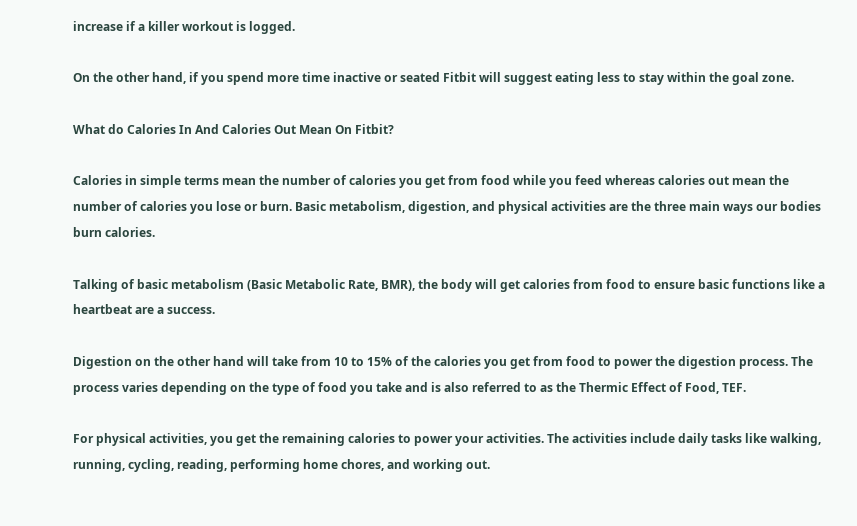increase if a killer workout is logged.

On the other hand, if you spend more time inactive or seated Fitbit will suggest eating less to stay within the goal zone.

What do Calories In And Calories Out Mean On Fitbit?

Calories in simple terms mean the number of calories you get from food while you feed whereas calories out mean the number of calories you lose or burn. Basic metabolism, digestion, and physical activities are the three main ways our bodies burn calories.

Talking of basic metabolism (Basic Metabolic Rate, BMR), the body will get calories from food to ensure basic functions like a heartbeat are a success.

Digestion on the other hand will take from 10 to 15% of the calories you get from food to power the digestion process. The process varies depending on the type of food you take and is also referred to as the Thermic Effect of Food, TEF.

For physical activities, you get the remaining calories to power your activities. The activities include daily tasks like walking, running, cycling, reading, performing home chores, and working out.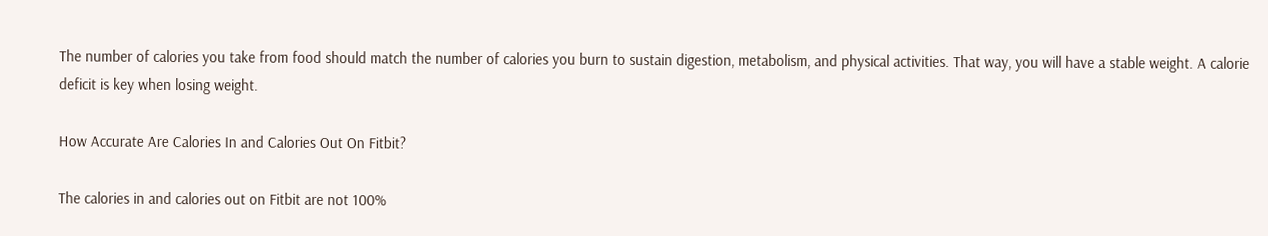The number of calories you take from food should match the number of calories you burn to sustain digestion, metabolism, and physical activities. That way, you will have a stable weight. A calorie deficit is key when losing weight.

How Accurate Are Calories In and Calories Out On Fitbit?

The calories in and calories out on Fitbit are not 100%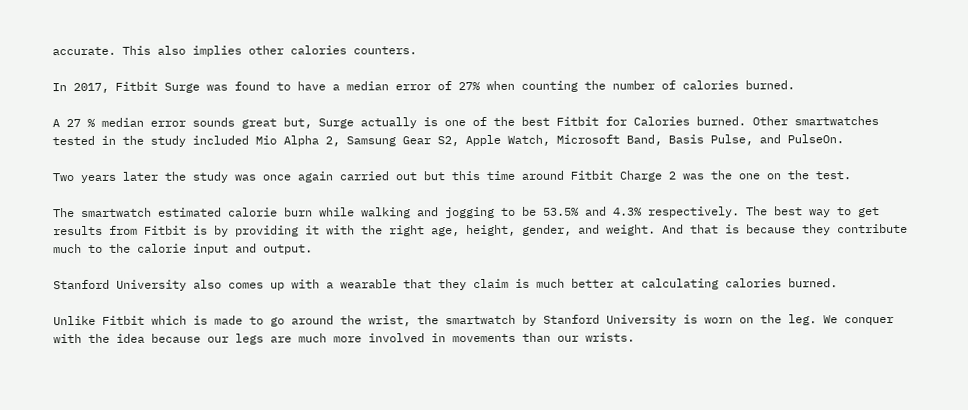accurate. This also implies other calories counters.

In 2017, Fitbit Surge was found to have a median error of 27% when counting the number of calories burned.

A 27 % median error sounds great but, Surge actually is one of the best Fitbit for Calories burned. Other smartwatches tested in the study included Mio Alpha 2, Samsung Gear S2, Apple Watch, Microsoft Band, Basis Pulse, and PulseOn.

Two years later the study was once again carried out but this time around Fitbit Charge 2 was the one on the test.

The smartwatch estimated calorie burn while walking and jogging to be 53.5% and 4.3% respectively. The best way to get results from Fitbit is by providing it with the right age, height, gender, and weight. And that is because they contribute much to the calorie input and output.

Stanford University also comes up with a wearable that they claim is much better at calculating calories burned.

Unlike Fitbit which is made to go around the wrist, the smartwatch by Stanford University is worn on the leg. We conquer with the idea because our legs are much more involved in movements than our wrists.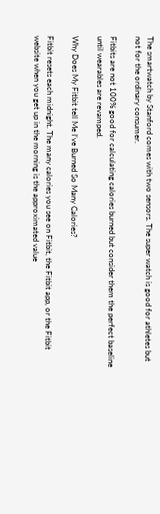The smartwatch by Stanford comes with two sensors. The super watch is good for athletes but not for the ordinary consumer.

Fitbits are not 100% good for calculating calories burned but consider them the perfect baseline until wearables are revamped.

Why Does My Fitbit tell Me I’ve Burned So Many Calories?

Fitbit resets each midnight. The many calories you see on Fitbit, the Fitbit app, or the Fitbit website when you get up in the morning is the approximated value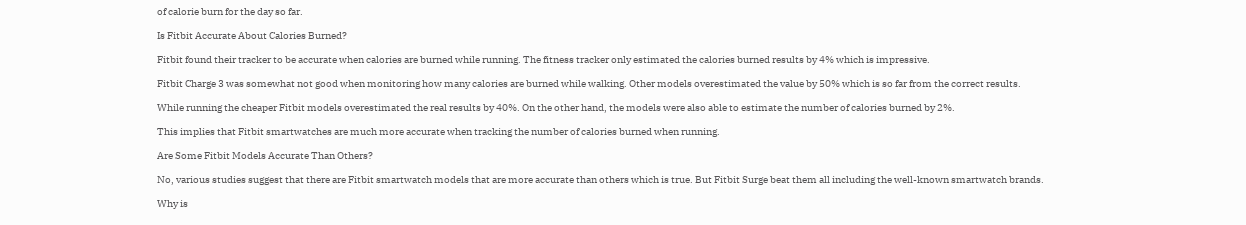of calorie burn for the day so far.

Is Fitbit Accurate About Calories Burned?

Fitbit found their tracker to be accurate when calories are burned while running. The fitness tracker only estimated the calories burned results by 4% which is impressive.

Fitbit Charge 3 was somewhat not good when monitoring how many calories are burned while walking. Other models overestimated the value by 50% which is so far from the correct results.

While running the cheaper Fitbit models overestimated the real results by 40%. On the other hand, the models were also able to estimate the number of calories burned by 2%.

This implies that Fitbit smartwatches are much more accurate when tracking the number of calories burned when running.

Are Some Fitbit Models Accurate Than Others?

No, various studies suggest that there are Fitbit smartwatch models that are more accurate than others which is true. But Fitbit Surge beat them all including the well-known smartwatch brands.

Why is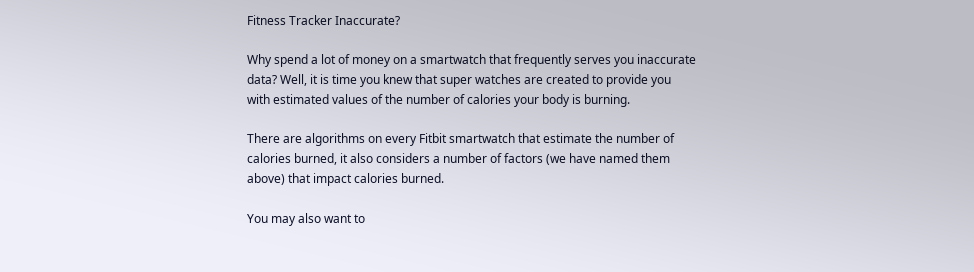Fitness Tracker Inaccurate?

Why spend a lot of money on a smartwatch that frequently serves you inaccurate data? Well, it is time you knew that super watches are created to provide you with estimated values of the number of calories your body is burning.

There are algorithms on every Fitbit smartwatch that estimate the number of calories burned, it also considers a number of factors (we have named them above) that impact calories burned.

You may also want to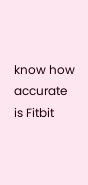know how accurate is Fitbit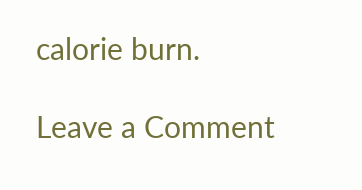calorie burn.

Leave a Comment